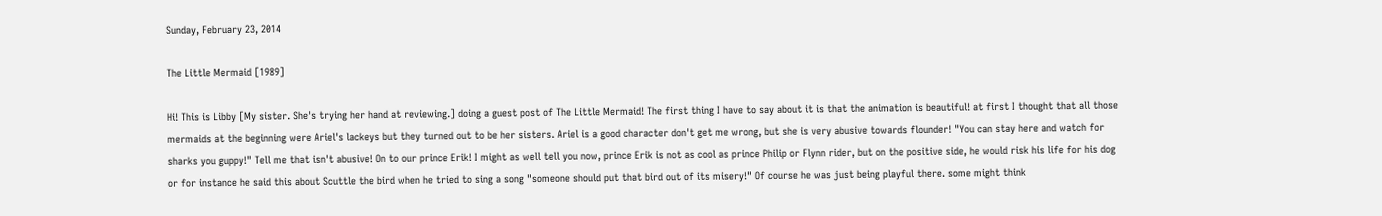Sunday, February 23, 2014

The Little Mermaid [1989]

Hi! This is Libby [My sister. She's trying her hand at reviewing.] doing a guest post of The Little Mermaid! The first thing I have to say about it is that the animation is beautiful! at first I thought that all those mermaids at the beginning were Ariel's lackeys but they turned out to be her sisters. Ariel is a good character don't get me wrong, but she is very abusive towards flounder! "You can stay here and watch for sharks you guppy!" Tell me that isn't abusive! On to our prince Erik! I might as well tell you now, prince Erik is not as cool as prince Philip or Flynn rider, but on the positive side, he would risk his life for his dog or for instance he said this about Scuttle the bird when he tried to sing a song "someone should put that bird out of its misery!" Of course he was just being playful there. some might think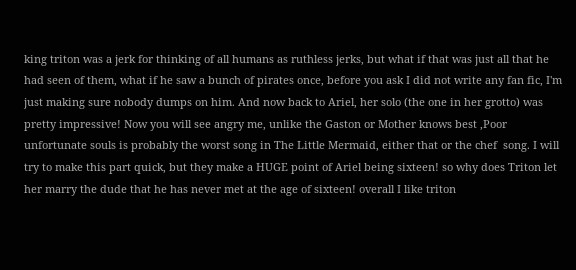king triton was a jerk for thinking of all humans as ruthless jerks, but what if that was just all that he had seen of them, what if he saw a bunch of pirates once, before you ask I did not write any fan fic, I'm just making sure nobody dumps on him. And now back to Ariel, her solo (the one in her grotto) was pretty impressive! Now you will see angry me, unlike the Gaston or Mother knows best ,Poor unfortunate souls is probably the worst song in The Little Mermaid, either that or the chef  song. I will try to make this part quick, but they make a HUGE point of Ariel being sixteen! so why does Triton let her marry the dude that he has never met at the age of sixteen! overall I like triton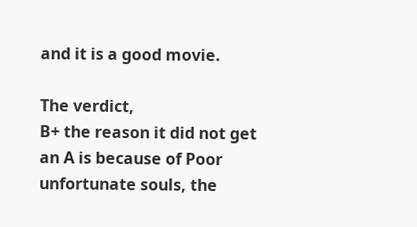and it is a good movie.

The verdict,
B+ the reason it did not get an A is because of Poor unfortunate souls, the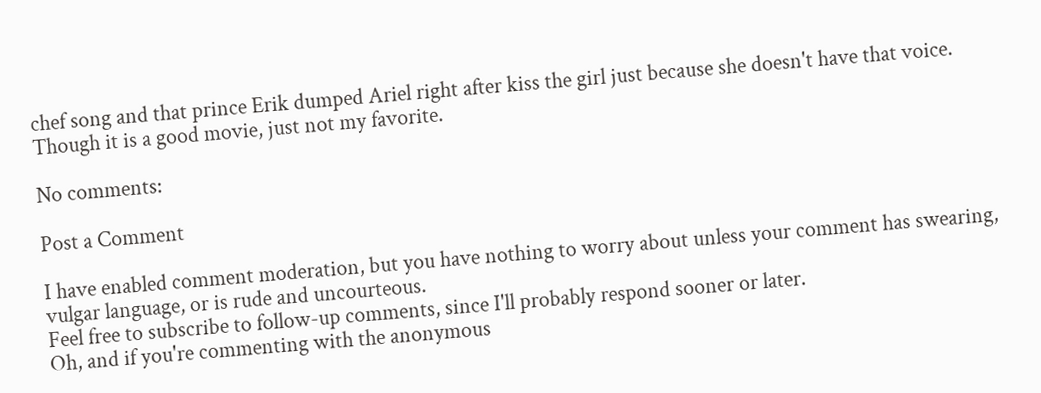chef song and that prince Erik dumped Ariel right after kiss the girl just because she doesn't have that voice. Though it is a good movie, just not my favorite.

No comments:

Post a Comment

I have enabled comment moderation, but you have nothing to worry about unless your comment has swearing, vulgar language, or is rude and uncourteous.
Feel free to subscribe to follow-up comments, since I'll probably respond sooner or later.
Oh, and if you're commenting with the anonymous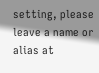setting, please leave a name or alias at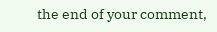the end of your comment,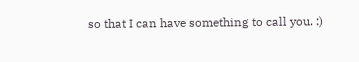so that I can have something to call you. :)